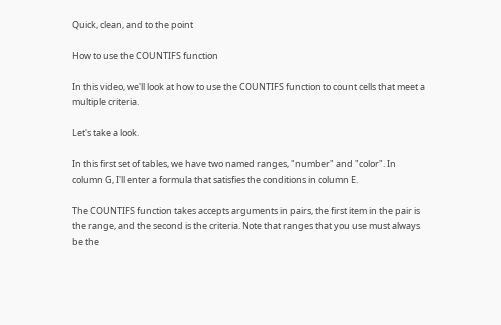Quick, clean, and to the point

How to use the COUNTIFS function

In this video, we'll look at how to use the COUNTIFS function to count cells that meet a multiple criteria.

Let's take a look.

In this first set of tables, we have two named ranges, "number" and "color". In column G, I'll enter a formula that satisfies the conditions in column E.

The COUNTIFS function takes accepts arguments in pairs, the first item in the pair is the range, and the second is the criteria. Note that ranges that you use must always be the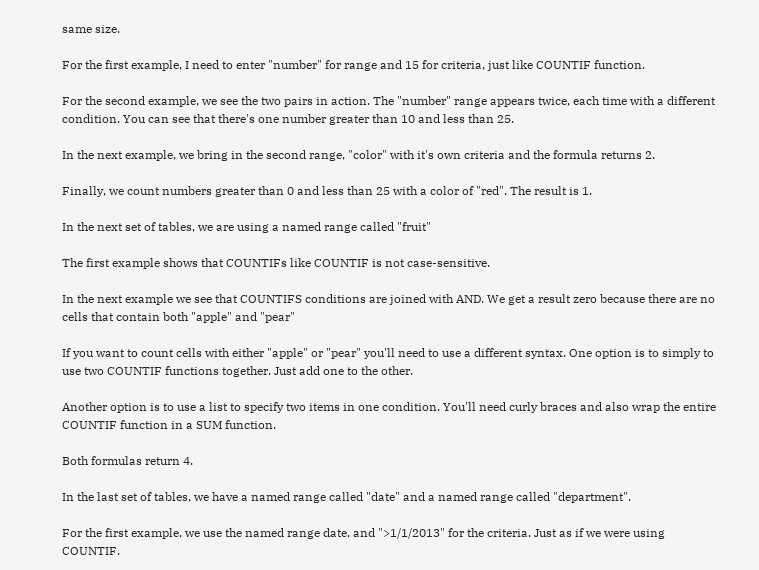same size.

For the first example, I need to enter "number" for range and 15 for criteria, just like COUNTIF function.

For the second example, we see the two pairs in action. The "number" range appears twice, each time with a different condition. You can see that there's one number greater than 10 and less than 25.

In the next example, we bring in the second range, "color" with it's own criteria and the formula returns 2.

Finally, we count numbers greater than 0 and less than 25 with a color of "red". The result is 1.

In the next set of tables, we are using a named range called "fruit"

The first example shows that COUNTIFs like COUNTIF is not case-sensitive.

In the next example we see that COUNTIFS conditions are joined with AND. We get a result zero because there are no cells that contain both "apple" and "pear"

If you want to count cells with either "apple" or "pear" you'll need to use a different syntax. One option is to simply to use two COUNTIF functions together. Just add one to the other.

Another option is to use a list to specify two items in one condition. You'll need curly braces and also wrap the entire COUNTIF function in a SUM function.

Both formulas return 4.

In the last set of tables, we have a named range called "date" and a named range called "department".

For the first example, we use the named range date, and ">1/1/2013" for the criteria. Just as if we were using COUNTIF.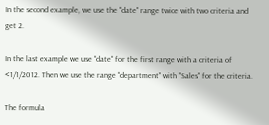In the second example, we use the "date" range twice with two criteria and get 2.

In the last example we use "date" for the first range with a criteria of <1/1/2012. Then we use the range "department" with "Sales" for the criteria.

The formula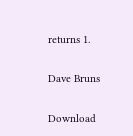returns 1.

Dave Bruns

Download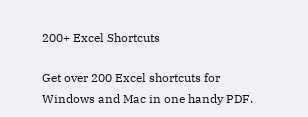200+ Excel Shortcuts

Get over 200 Excel shortcuts for Windows and Mac in one handy PDF.